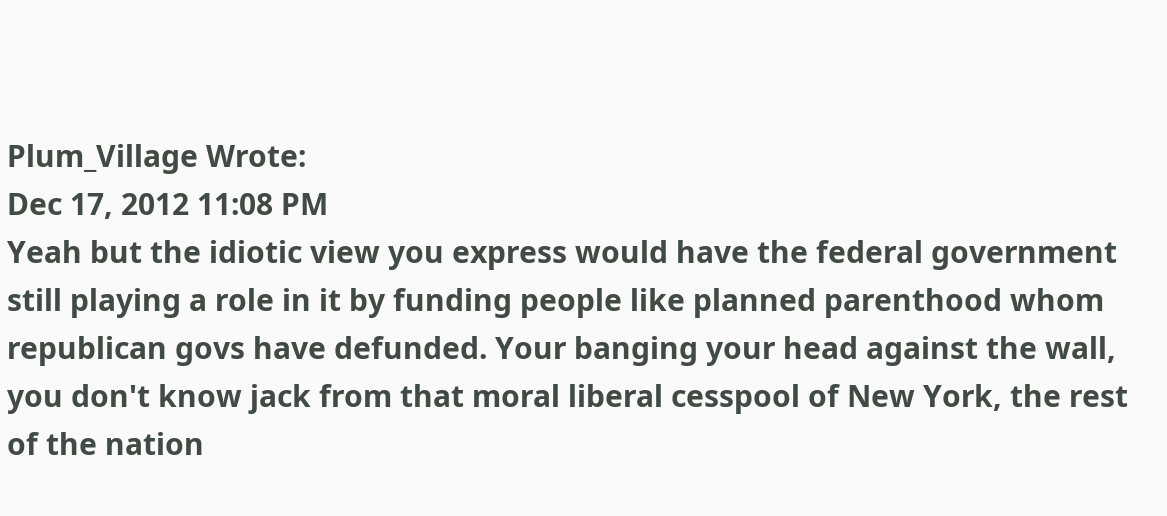Plum_Village Wrote:
Dec 17, 2012 11:08 PM
Yeah but the idiotic view you express would have the federal government still playing a role in it by funding people like planned parenthood whom republican govs have defunded. Your banging your head against the wall, you don't know jack from that moral liberal cesspool of New York, the rest of the nation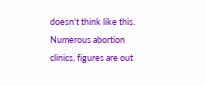doesn't think like this. Numerous abortion clinics, figures are out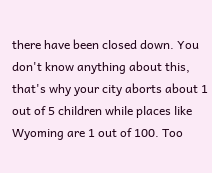there have been closed down. You don't know anything about this, that's why your city aborts about 1 out of 5 children while places like Wyoming are 1 out of 100. Too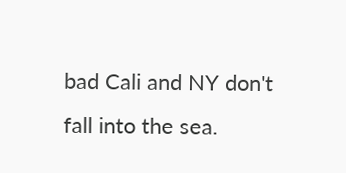bad Cali and NY don't fall into the sea.